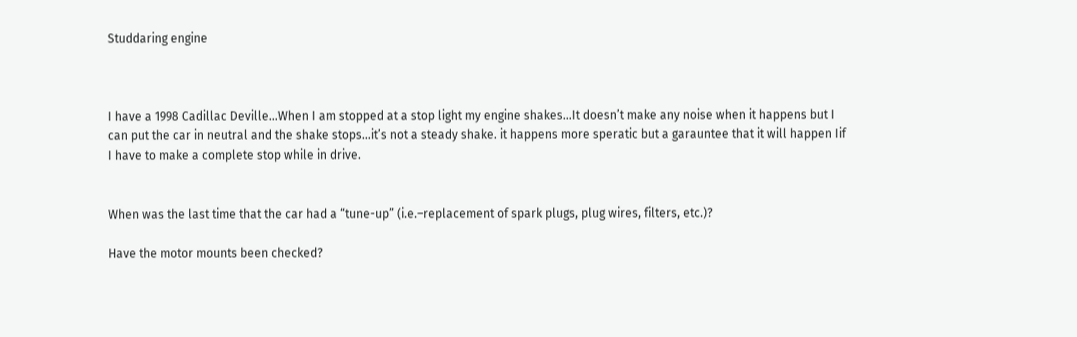Studdaring engine



I have a 1998 Cadillac Deville…When I am stopped at a stop light my engine shakes…It doesn’t make any noise when it happens but I can put the car in neutral and the shake stops…it’s not a steady shake. it happens more speratic but a garauntee that it will happen Iif I have to make a complete stop while in drive.


When was the last time that the car had a “tune-up” (i.e.–replacement of spark plugs, plug wires, filters, etc.)?

Have the motor mounts been checked?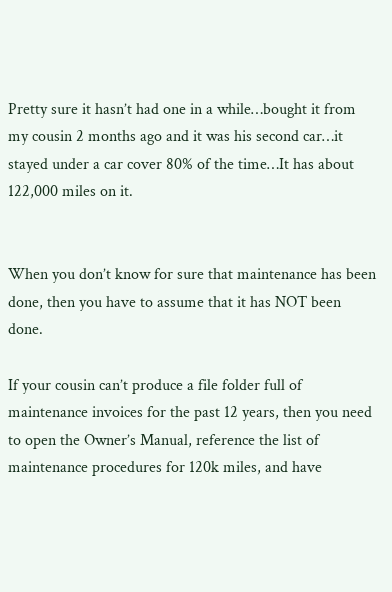Pretty sure it hasn’t had one in a while…bought it from my cousin 2 months ago and it was his second car…it stayed under a car cover 80% of the time…It has about 122,000 miles on it.


When you don’t know for sure that maintenance has been done, then you have to assume that it has NOT been done.

If your cousin can’t produce a file folder full of maintenance invoices for the past 12 years, then you need to open the Owner’s Manual, reference the list of maintenance procedures for 120k miles, and have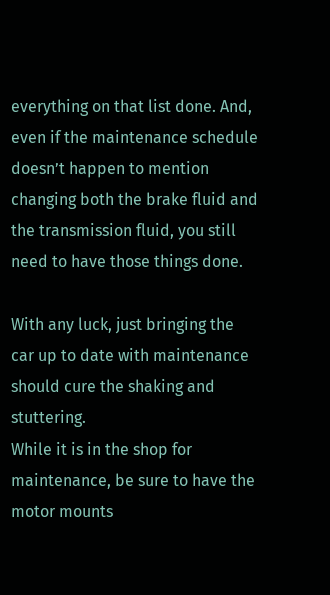everything on that list done. And, even if the maintenance schedule doesn’t happen to mention changing both the brake fluid and the transmission fluid, you still need to have those things done.

With any luck, just bringing the car up to date with maintenance should cure the shaking and stuttering.
While it is in the shop for maintenance, be sure to have the motor mounts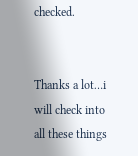checked.


Thanks a lot…i will check into all these things